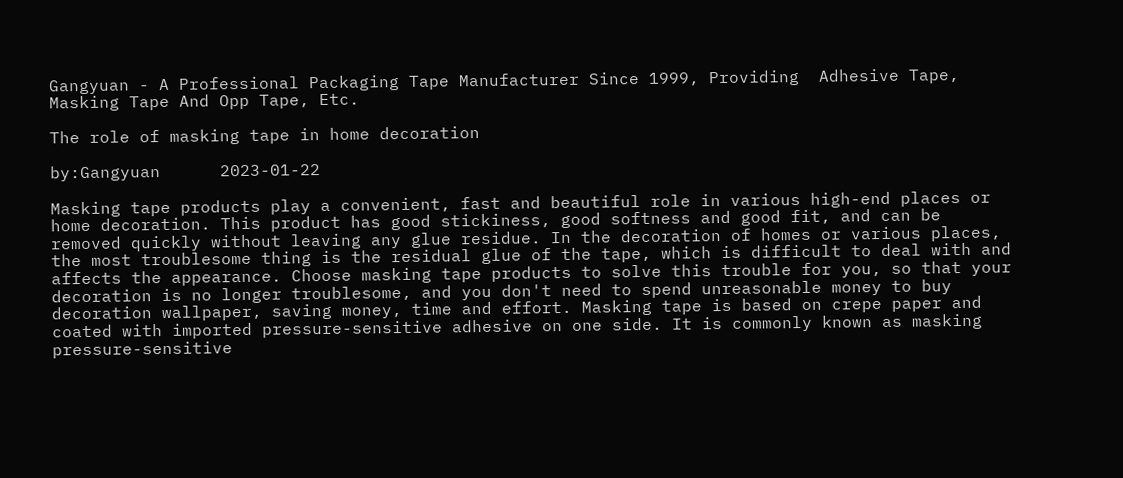Gangyuan - A Professional Packaging Tape Manufacturer Since 1999, Providing  Adhesive Tape, Masking Tape And Opp Tape, Etc.

The role of masking tape in home decoration

by:Gangyuan      2023-01-22

Masking tape products play a convenient, fast and beautiful role in various high-end places or home decoration. This product has good stickiness, good softness and good fit, and can be removed quickly without leaving any glue residue. In the decoration of homes or various places, the most troublesome thing is the residual glue of the tape, which is difficult to deal with and affects the appearance. Choose masking tape products to solve this trouble for you, so that your decoration is no longer troublesome, and you don't need to spend unreasonable money to buy decoration wallpaper, saving money, time and effort. Masking tape is based on crepe paper and coated with imported pressure-sensitive adhesive on one side. It is commonly known as masking pressure-sensitive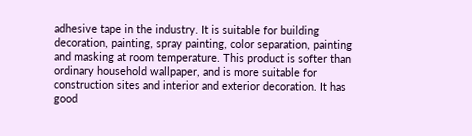adhesive tape in the industry. It is suitable for building decoration, painting, spray painting, color separation, painting and masking at room temperature. This product is softer than ordinary household wallpaper, and is more suitable for construction sites and interior and exterior decoration. It has good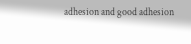adhesion and good adhesion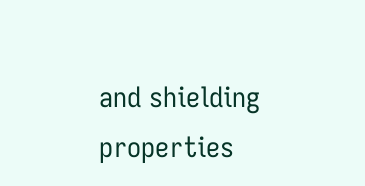and shielding properties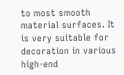to most smooth material surfaces. It is very suitable for decoration in various high-end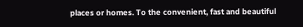places or homes. To the convenient, fast and beautiful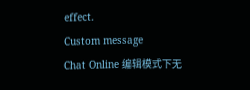effect.
Custom message
Chat Online 编辑模式下无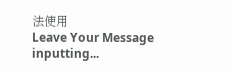法使用
Leave Your Message inputting...